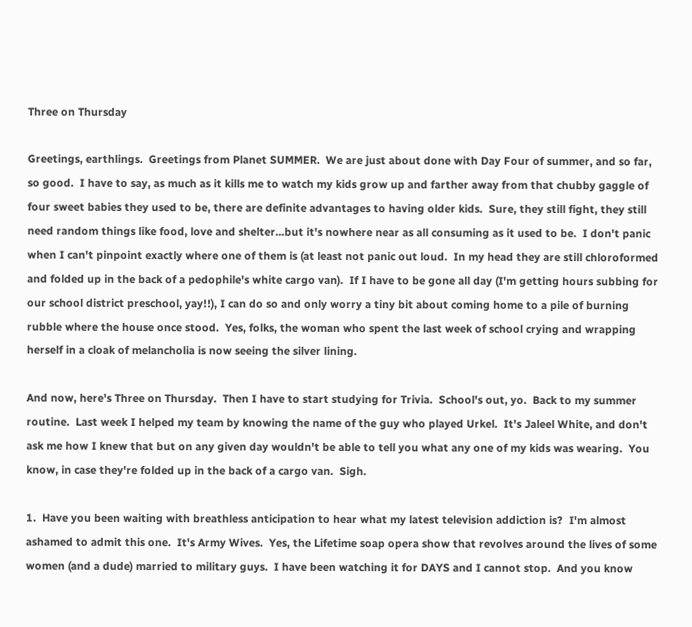Three on Thursday

Greetings, earthlings.  Greetings from Planet SUMMER.  We are just about done with Day Four of summer, and so far, so good.  I have to say, as much as it kills me to watch my kids grow up and farther away from that chubby gaggle of four sweet babies they used to be, there are definite advantages to having older kids.  Sure, they still fight, they still need random things like food, love and shelter...but it's nowhere near as all consuming as it used to be.  I don't panic when I can't pinpoint exactly where one of them is (at least not panic out loud.  In my head they are still chloroformed and folded up in the back of a pedophile's white cargo van).  If I have to be gone all day (I'm getting hours subbing for our school district preschool, yay!!), I can do so and only worry a tiny bit about coming home to a pile of burning rubble where the house once stood.  Yes, folks, the woman who spent the last week of school crying and wrapping herself in a cloak of melancholia is now seeing the silver lining.

And now, here's Three on Thursday.  Then I have to start studying for Trivia.  School's out, yo.  Back to my summer routine.  Last week I helped my team by knowing the name of the guy who played Urkel.  It's Jaleel White, and don't ask me how I knew that but on any given day wouldn't be able to tell you what any one of my kids was wearing.  You know, in case they're folded up in the back of a cargo van.  Sigh.

1.  Have you been waiting with breathless anticipation to hear what my latest television addiction is?  I'm almost ashamed to admit this one.  It's Army Wives.  Yes, the Lifetime soap opera show that revolves around the lives of some women (and a dude) married to military guys.  I have been watching it for DAYS and I cannot stop.  And you know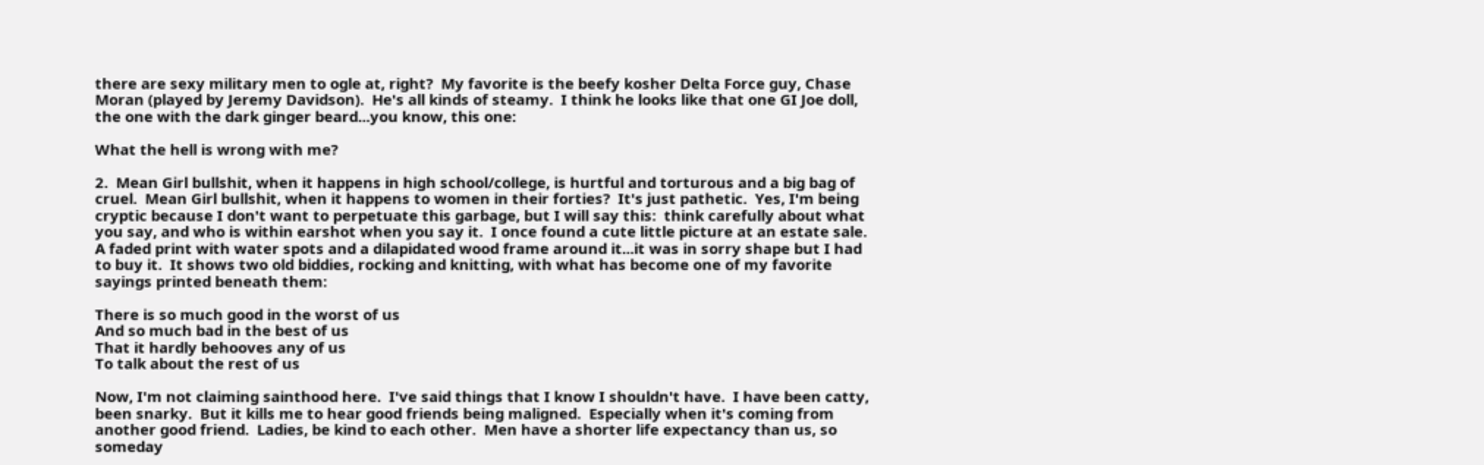there are sexy military men to ogle at, right?  My favorite is the beefy kosher Delta Force guy, Chase Moran (played by Jeremy Davidson).  He's all kinds of steamy.  I think he looks like that one GI Joe doll, the one with the dark ginger beard...you know, this one:

What the hell is wrong with me?

2.  Mean Girl bullshit, when it happens in high school/college, is hurtful and torturous and a big bag of cruel.  Mean Girl bullshit, when it happens to women in their forties?  It's just pathetic.  Yes, I'm being cryptic because I don't want to perpetuate this garbage, but I will say this:  think carefully about what you say, and who is within earshot when you say it.  I once found a cute little picture at an estate sale.  A faded print with water spots and a dilapidated wood frame around it...it was in sorry shape but I had to buy it.  It shows two old biddies, rocking and knitting, with what has become one of my favorite sayings printed beneath them:

There is so much good in the worst of us
And so much bad in the best of us
That it hardly behooves any of us
To talk about the rest of us

Now, I'm not claiming sainthood here.  I've said things that I know I shouldn't have.  I have been catty, been snarky.  But it kills me to hear good friends being maligned.  Especially when it's coming from another good friend.  Ladies, be kind to each other.  Men have a shorter life expectancy than us, so someday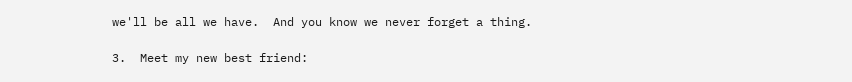we'll be all we have.  And you know we never forget a thing.

3.  Meet my new best friend: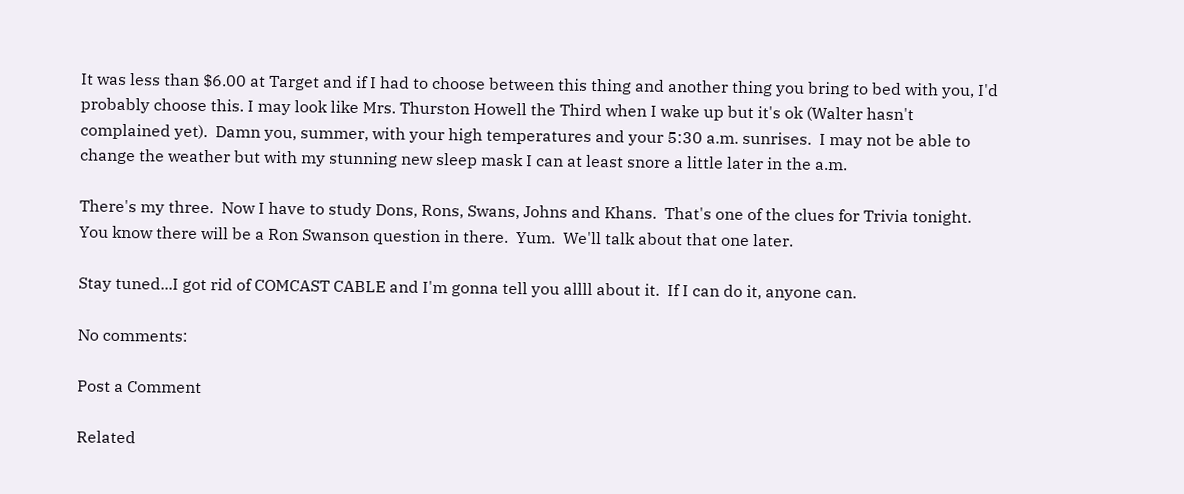It was less than $6.00 at Target and if I had to choose between this thing and another thing you bring to bed with you, I'd probably choose this. I may look like Mrs. Thurston Howell the Third when I wake up but it's ok (Walter hasn't complained yet).  Damn you, summer, with your high temperatures and your 5:30 a.m. sunrises.  I may not be able to change the weather but with my stunning new sleep mask I can at least snore a little later in the a.m.

There's my three.  Now I have to study Dons, Rons, Swans, Johns and Khans.  That's one of the clues for Trivia tonight.  You know there will be a Ron Swanson question in there.  Yum.  We'll talk about that one later.

Stay tuned...I got rid of COMCAST CABLE and I'm gonna tell you allll about it.  If I can do it, anyone can.

No comments:

Post a Comment

Related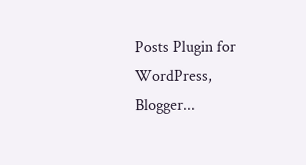Posts Plugin for WordPress, Blogger...